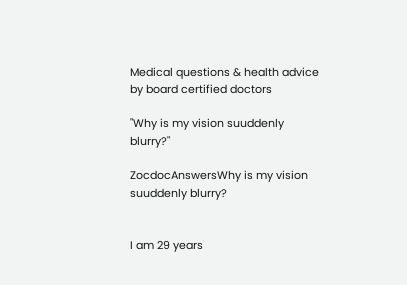Medical questions & health advice by board certified doctors

"Why is my vision suuddenly blurry?"

ZocdocAnswersWhy is my vision suuddenly blurry?


I am 29 years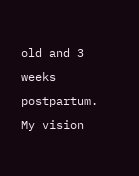old and 3 weeks postpartum. My vision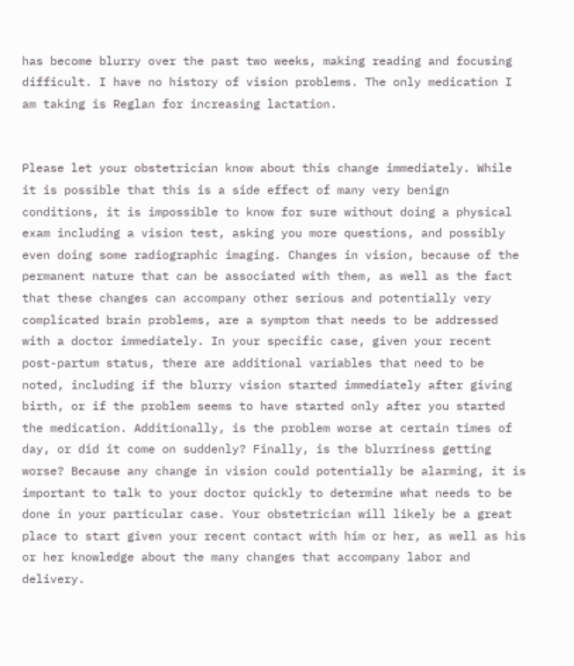has become blurry over the past two weeks, making reading and focusing difficult. I have no history of vision problems. The only medication I am taking is Reglan for increasing lactation.


Please let your obstetrician know about this change immediately. While it is possible that this is a side effect of many very benign conditions, it is impossible to know for sure without doing a physical exam including a vision test, asking you more questions, and possibly even doing some radiographic imaging. Changes in vision, because of the permanent nature that can be associated with them, as well as the fact that these changes can accompany other serious and potentially very complicated brain problems, are a symptom that needs to be addressed with a doctor immediately. In your specific case, given your recent post-partum status, there are additional variables that need to be noted, including if the blurry vision started immediately after giving birth, or if the problem seems to have started only after you started the medication. Additionally, is the problem worse at certain times of day, or did it come on suddenly? Finally, is the blurriness getting worse? Because any change in vision could potentially be alarming, it is important to talk to your doctor quickly to determine what needs to be done in your particular case. Your obstetrician will likely be a great place to start given your recent contact with him or her, as well as his or her knowledge about the many changes that accompany labor and delivery.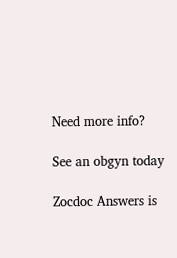Need more info?

See an obgyn today

Zocdoc Answers is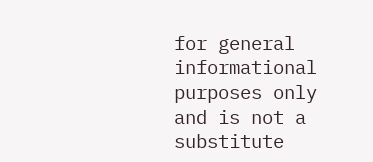for general informational purposes only and is not a substitute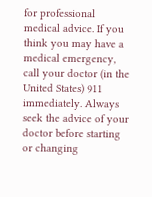for professional medical advice. If you think you may have a medical emergency, call your doctor (in the United States) 911 immediately. Always seek the advice of your doctor before starting or changing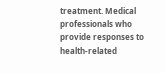treatment. Medical professionals who provide responses to health-related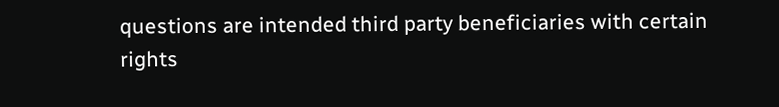questions are intended third party beneficiaries with certain rights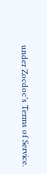under Zocdoc’s Terms of Service.